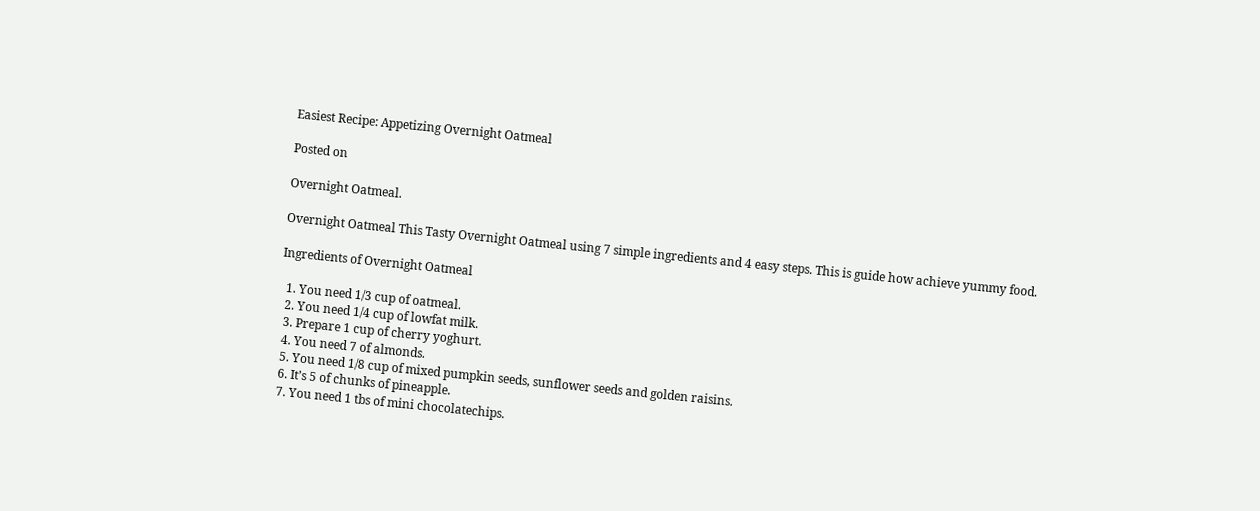Easiest Recipe: Appetizing Overnight Oatmeal

Posted on

Overnight Oatmeal.

Overnight Oatmeal This Tasty Overnight Oatmeal using 7 simple ingredients and 4 easy steps. This is guide how achieve yummy food.

Ingredients of Overnight Oatmeal

  1. You need 1/3 cup of oatmeal.
  2. You need 1/4 cup of lowfat milk.
  3. Prepare 1 cup of cherry yoghurt.
  4. You need 7 of almonds.
  5. You need 1/8 cup of mixed pumpkin seeds, sunflower seeds and golden raisins.
  6. It’s 5 of chunks of pineapple.
  7. You need 1 tbs of mini chocolatechips.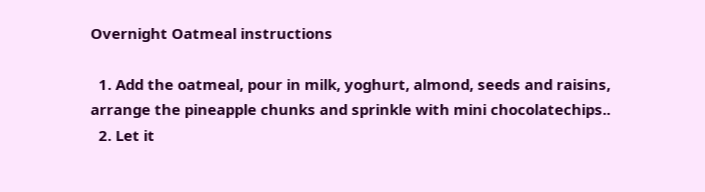Overnight Oatmeal instructions

  1. Add the oatmeal, pour in milk, yoghurt, almond, seeds and raisins, arrange the pineapple chunks and sprinkle with mini chocolatechips..
  2. Let it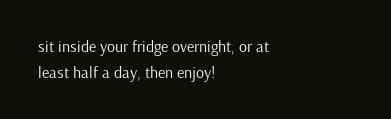sit inside your fridge overnight, or at least half a day, then enjoy!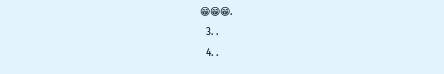😁😁😁.
  3. .
  4. .